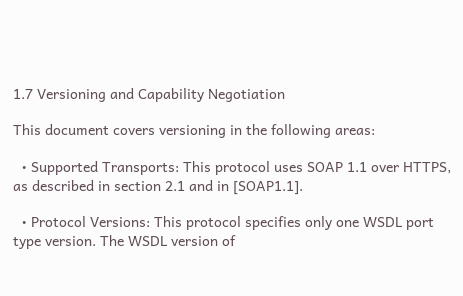1.7 Versioning and Capability Negotiation

This document covers versioning in the following areas:

  • Supported Transports: This protocol uses SOAP 1.1 over HTTPS, as described in section 2.1 and in [SOAP1.1].

  • Protocol Versions: This protocol specifies only one WSDL port type version. The WSDL version of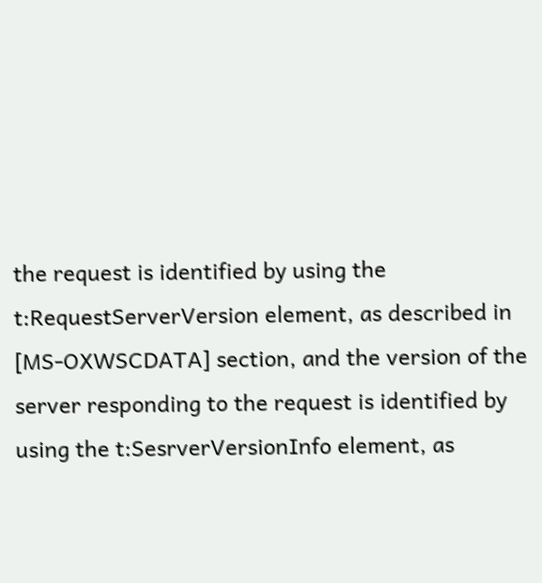the request is identified by using the t:RequestServerVersion element, as described in [MS-OXWSCDATA] section, and the version of the server responding to the request is identified by using the t:SesrverVersionInfo element, as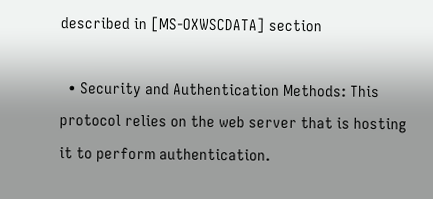described in [MS-OXWSCDATA] section

  • Security and Authentication Methods: This protocol relies on the web server that is hosting it to perform authentication.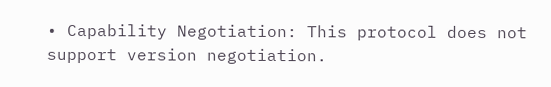• Capability Negotiation: This protocol does not support version negotiation.